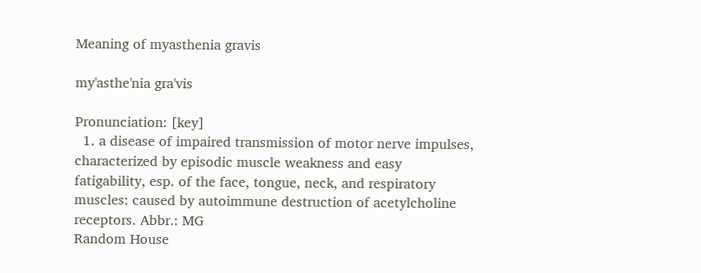Meaning of myasthenia gravis

my'asthe'nia gra'vis

Pronunciation: [key]
  1. a disease of impaired transmission of motor nerve impulses, characterized by episodic muscle weakness and easy fatigability, esp. of the face, tongue, neck, and respiratory muscles: caused by autoimmune destruction of acetylcholine receptors. Abbr.: MG
Random House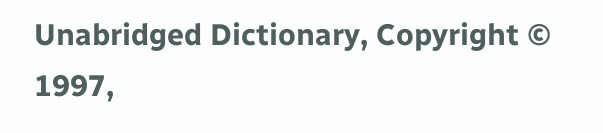Unabridged Dictionary, Copyright © 1997,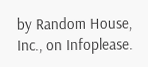by Random House, Inc., on Infoplease.